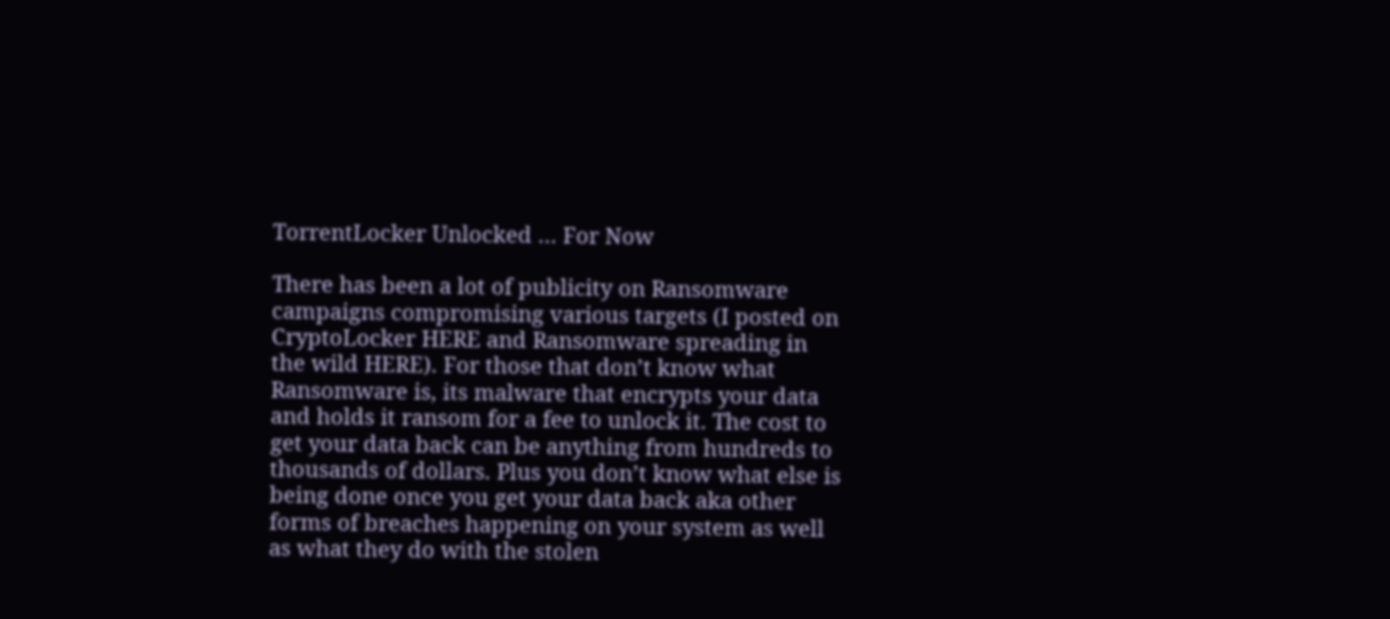TorrentLocker Unlocked … For Now

There has been a lot of publicity on Ransomware campaigns compromising various targets (I posted on CryptoLocker HERE and Ransomware spreading in the wild HERE). For those that don’t know what Ransomware is, its malware that encrypts your data and holds it ransom for a fee to unlock it. The cost to get your data back can be anything from hundreds to thousands of dollars. Plus you don’t know what else is being done once you get your data back aka other forms of breaches happening on your system as well as what they do with the stolen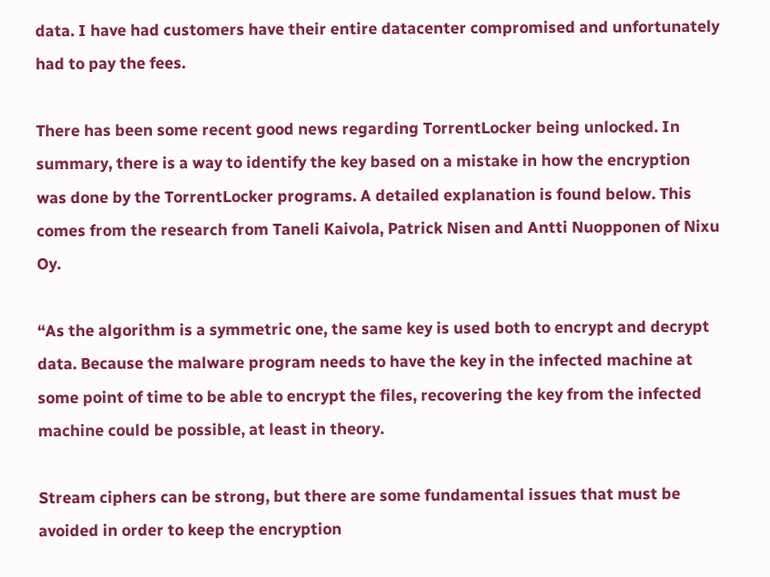data. I have had customers have their entire datacenter compromised and unfortunately had to pay the fees.

There has been some recent good news regarding TorrentLocker being unlocked. In summary, there is a way to identify the key based on a mistake in how the encryption was done by the TorrentLocker programs. A detailed explanation is found below. This comes from the research from Taneli Kaivola, Patrick Nisen and Antti Nuopponen of Nixu Oy.

“As the algorithm is a symmetric one, the same key is used both to encrypt and decrypt data. Because the malware program needs to have the key in the infected machine at some point of time to be able to encrypt the files, recovering the key from the infected machine could be possible, at least in theory.

Stream ciphers can be strong, but there are some fundamental issues that must be avoided in order to keep the encryption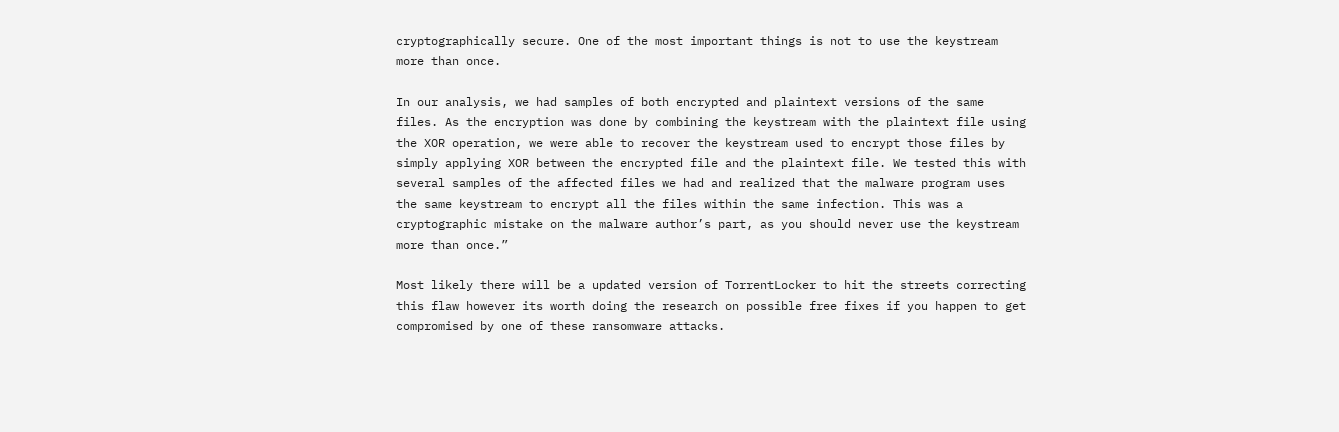cryptographically secure. One of the most important things is not to use the keystream more than once.

In our analysis, we had samples of both encrypted and plaintext versions of the same files. As the encryption was done by combining the keystream with the plaintext file using the XOR operation, we were able to recover the keystream used to encrypt those files by simply applying XOR between the encrypted file and the plaintext file. We tested this with several samples of the affected files we had and realized that the malware program uses the same keystream to encrypt all the files within the same infection. This was a cryptographic mistake on the malware author’s part, as you should never use the keystream more than once.”

Most likely there will be a updated version of TorrentLocker to hit the streets correcting this flaw however its worth doing the research on possible free fixes if you happen to get compromised by one of these ransomware attacks.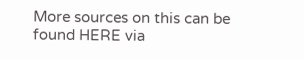More sources on this can be found HERE via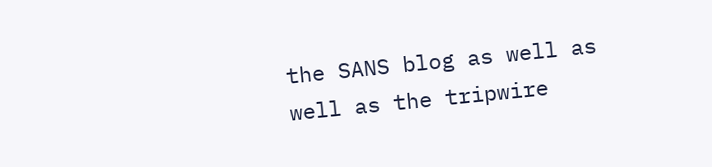the SANS blog as well as well as the tripwire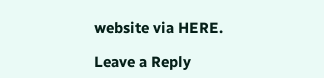website via HERE.

Leave a Reply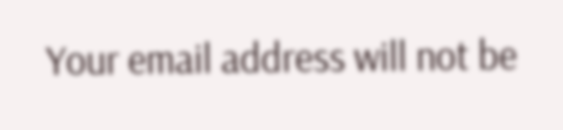Your email address will not be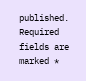published. Required fields are marked *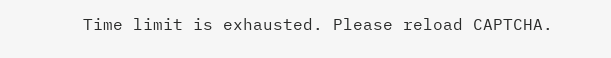Time limit is exhausted. Please reload CAPTCHA.